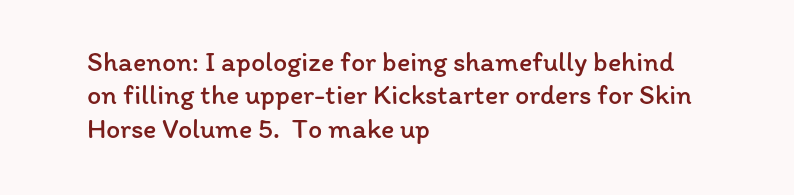Shaenon: I apologize for being shamefully behind on filling the upper-tier Kickstarter orders for Skin Horse Volume 5.  To make up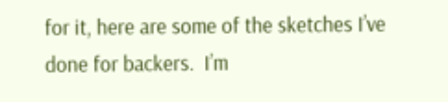for it, here are some of the sketches I’ve done for backers.  I’m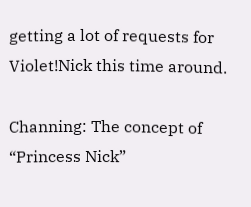getting a lot of requests for Violet!Nick this time around.

Channing: The concept of “Princess Nick”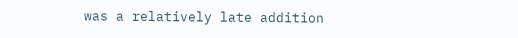was a relatively late addition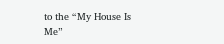to the “My House Is Me”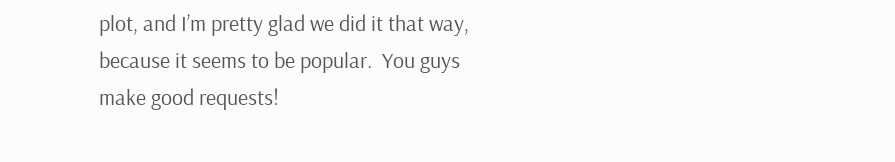plot, and I’m pretty glad we did it that way, because it seems to be popular.  You guys make good requests!